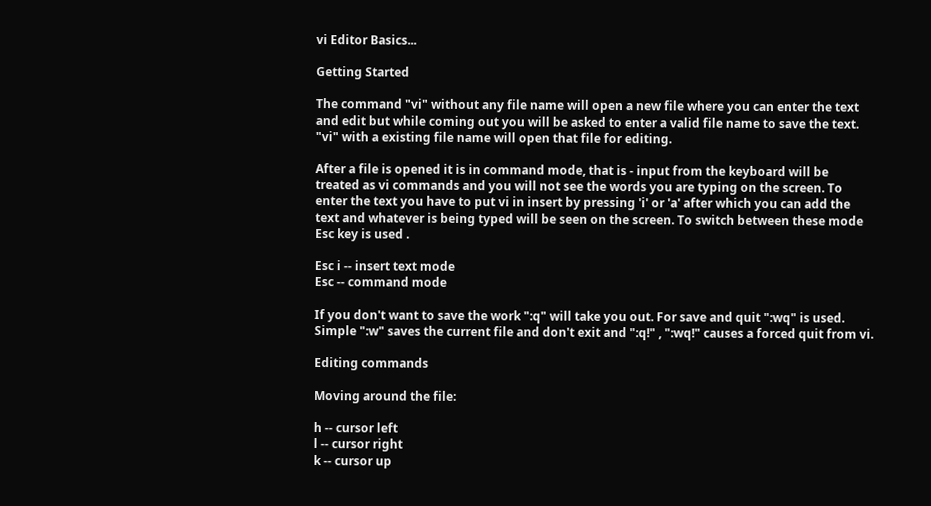vi Editor Basics...

Getting Started

The command "vi" without any file name will open a new file where you can enter the text and edit but while coming out you will be asked to enter a valid file name to save the text.
"vi" with a existing file name will open that file for editing.

After a file is opened it is in command mode, that is - input from the keyboard will be treated as vi commands and you will not see the words you are typing on the screen. To enter the text you have to put vi in insert by pressing 'i' or 'a' after which you can add the text and whatever is being typed will be seen on the screen. To switch between these mode Esc key is used .

Esc i -- insert text mode
Esc -- command mode

If you don't want to save the work ":q" will take you out. For save and quit ":wq" is used. Simple ":w" saves the current file and don't exit and ":q!" , ":wq!" causes a forced quit from vi.

Editing commands

Moving around the file:

h -- cursor left
l -- cursor right
k -- cursor up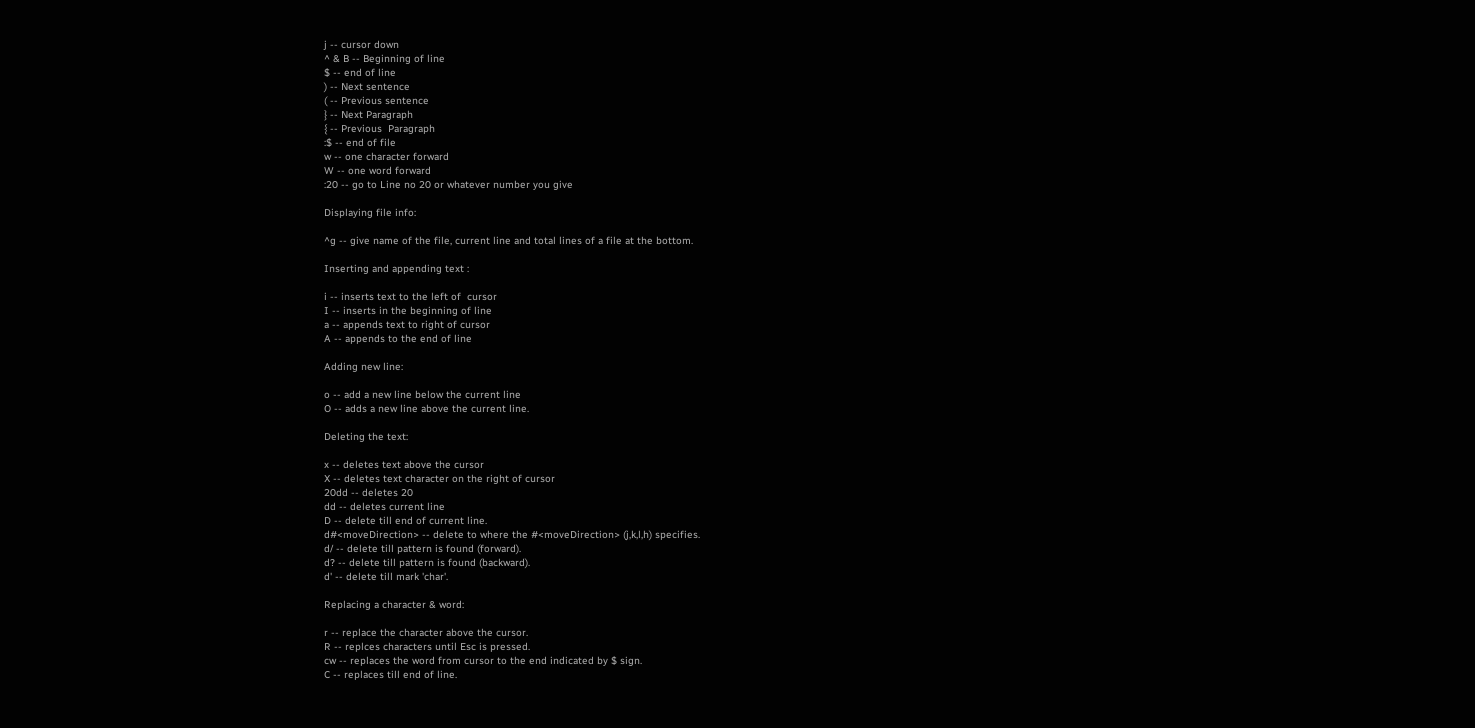j -- cursor down
^ & B -- Beginning of line
$ -- end of line
) -- Next sentence
( -- Previous sentence
} -- Next Paragraph
{ -- Previous  Paragraph
:$ -- end of file
w -- one character forward
W -- one word forward
:20 -- go to Line no 20 or whatever number you give

Displaying file info:

^g -- give name of the file, current line and total lines of a file at the bottom.

Inserting and appending text :

i -- inserts text to the left of  cursor
I -- inserts in the beginning of line
a -- appends text to right of cursor
A -- appends to the end of line

Adding new line:

o -- add a new line below the current line
O -- adds a new line above the current line.

Deleting the text:

x -- deletes text above the cursor
X -- deletes text character on the right of cursor
20dd -- deletes 20
dd -- deletes current line
D -- delete till end of current line.
d#<moveDirection> -- delete to where the #<moveDirection> (j,k,l,h) specifies.
d/ -- delete till pattern is found (forward).
d? -- delete till pattern is found (backward).
d' -- delete till mark 'char'.

Replacing a character & word:

r -- replace the character above the cursor.
R -- replces characters until Esc is pressed.
cw -- replaces the word from cursor to the end indicated by $ sign.
C -- replaces till end of line.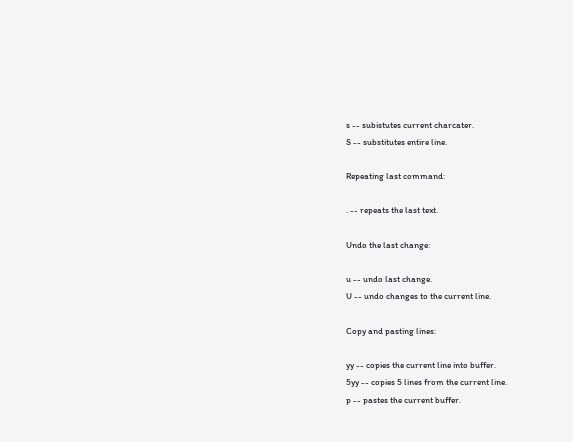s -- subistutes current charcater.
S -- substitutes entire line.

Repeating last command:

. -- repeats the last text.

Undo the last change:

u -- undo last change.
U -- undo changes to the current line.

Copy and pasting lines:

yy -- copies the current line into buffer.
5yy -- copies 5 lines from the current line.
p -- pastes the current buffer.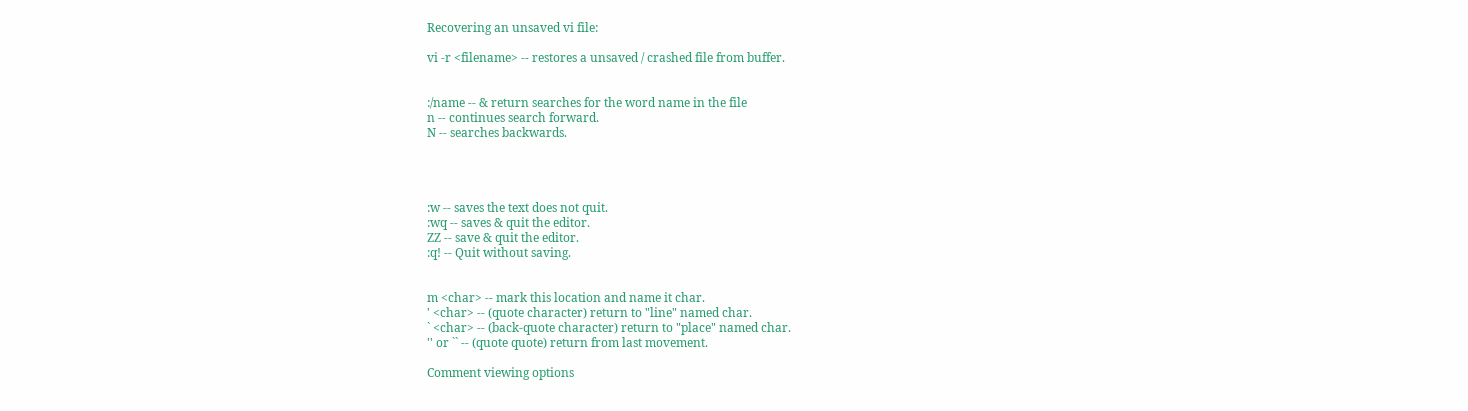Recovering an unsaved vi file:

vi -r <filename> -- restores a unsaved / crashed file from buffer.


:/name -- & return searches for the word name in the file
n -- continues search forward.
N -- searches backwards.




:w -- saves the text does not quit.
:wq -- saves & quit the editor.
ZZ -- save & quit the editor.
:q! -- Quit without saving.


m <char> -- mark this location and name it char.
' <char> -- (quote character) return to "line" named char.
` <char> -- (back-quote character) return to "place" named char.
'' or `` -- (quote quote) return from last movement.

Comment viewing options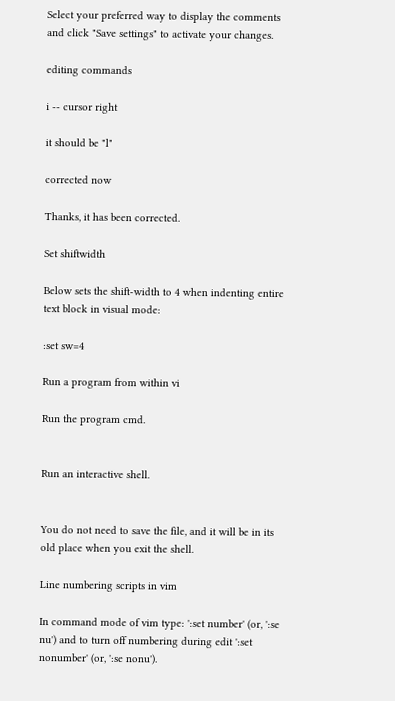Select your preferred way to display the comments and click "Save settings" to activate your changes.

editing commands

i -- cursor right

it should be "l"

corrected now

Thanks, it has been corrected.

Set shiftwidth

Below sets the shift-width to 4 when indenting entire text block in visual mode:

:set sw=4

Run a program from within vi

Run the program cmd.


Run an interactive shell.


You do not need to save the file, and it will be in its old place when you exit the shell.

Line numbering scripts in vim

In command mode of vim type: ':set number' (or, ':se nu') and to turn off numbering during edit ':set nonumber' (or, ':se nonu').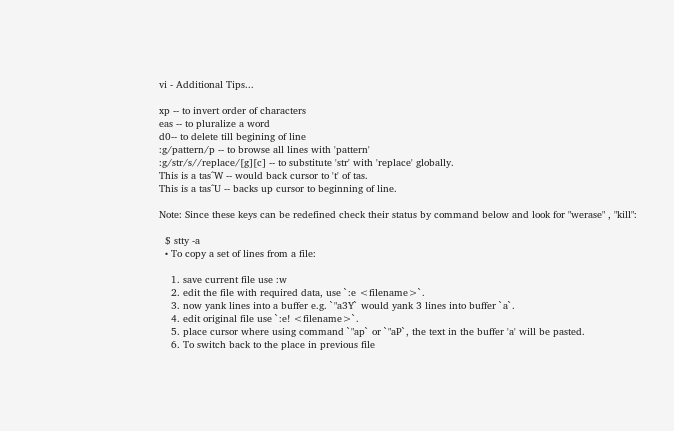vi - Additional Tips...

xp -- to invert order of characters
eas -- to pluralize a word
d0-- to delete till begining of line
:g/pattern/p -- to browse all lines with 'pattern'
:g/str/s//replace/[g][c] -- to substitute 'str' with 'replace' globally.
This is a tas^W -- would back cursor to 't' of tas.
This is a tas^U -- backs up cursor to beginning of line.

Note: Since these keys can be redefined check their status by command below and look for "werase" , "kill":

  $ stty -a
  • To copy a set of lines from a file:

    1. save current file use :w
    2. edit the file with required data, use `:e <filename>`.
    3. now yank lines into a buffer e.g. `"a3Y` would yank 3 lines into buffer `a`.
    4. edit original file use `:e! <filename>`.
    5. place cursor where using command `"ap` or `"aP`, the text in the buffer 'a' will be pasted.
    6. To switch back to the place in previous file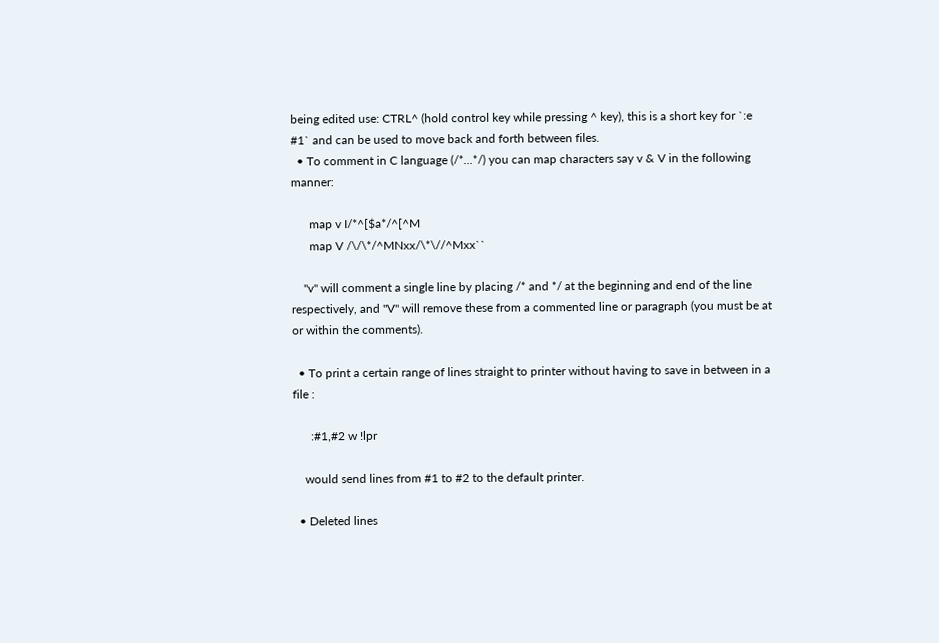being edited use: CTRL^ (hold control key while pressing ^ key), this is a short key for `:e #1` and can be used to move back and forth between files.
  • To comment in C language (/*...*/) you can map characters say v & V in the following manner:

      map v I/*^[$a*/^[^M
      map V /\/\*/^MNxx/\*\//^Mxx``

    "v" will comment a single line by placing /* and */ at the beginning and end of the line respectively, and "V" will remove these from a commented line or paragraph (you must be at or within the comments).

  • To print a certain range of lines straight to printer without having to save in between in a file :

      :#1,#2 w !lpr

    would send lines from #1 to #2 to the default printer.

  • Deleted lines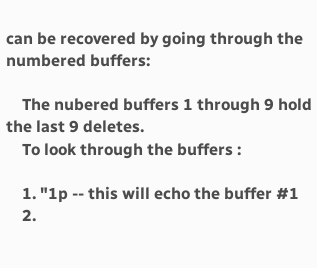can be recovered by going through the numbered buffers:

    The nubered buffers 1 through 9 hold the last 9 deletes.
    To look through the buffers :

    1. "1p -- this will echo the buffer #1
    2.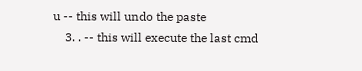u -- this will undo the paste
    3. . -- this will execute the last cmd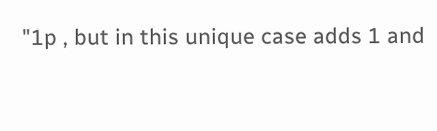"1p , but in this unique case adds 1 and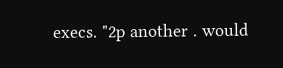execs. "2p another . would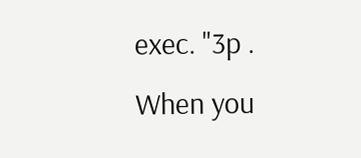exec. "3p . When you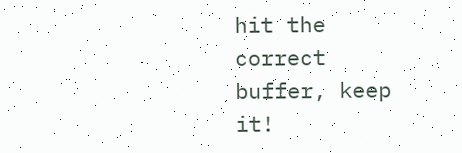hit the correct buffer, keep it!